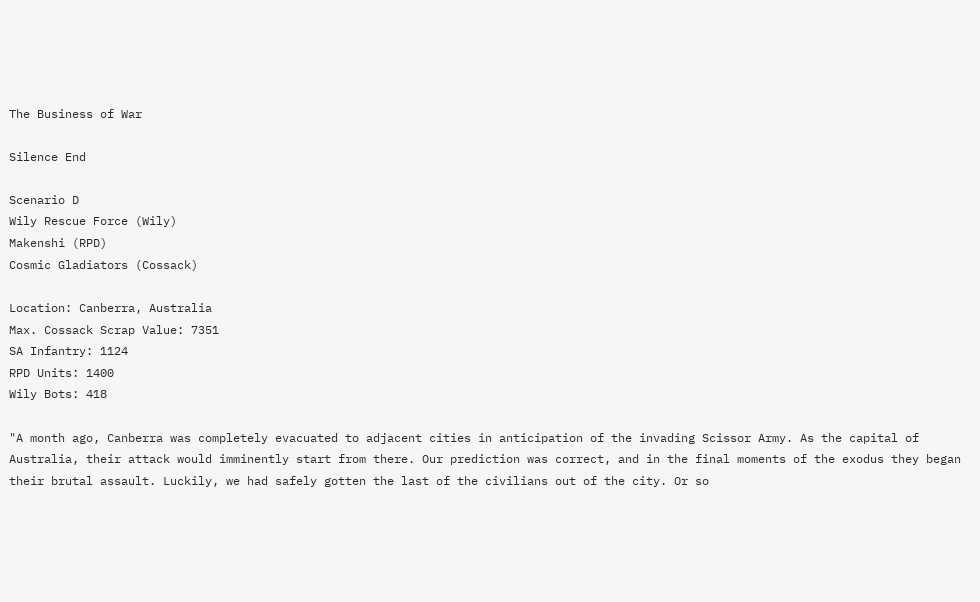The Business of War

Silence End

Scenario D
Wily Rescue Force (Wily)
Makenshi (RPD)
Cosmic Gladiators (Cossack)

Location: Canberra, Australia
Max. Cossack Scrap Value: 7351
SA Infantry: 1124
RPD Units: 1400
Wily Bots: 418

"A month ago, Canberra was completely evacuated to adjacent cities in anticipation of the invading Scissor Army. As the capital of Australia, their attack would imminently start from there. Our prediction was correct, and in the final moments of the exodus they began their brutal assault. Luckily, we had safely gotten the last of the civilians out of the city. Or so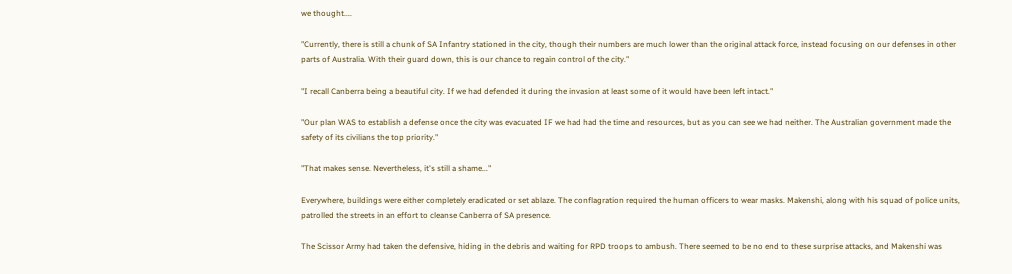we thought....

"Currently, there is still a chunk of SA Infantry stationed in the city, though their numbers are much lower than the original attack force, instead focusing on our defenses in other parts of Australia. With their guard down, this is our chance to regain control of the city."

"I recall Canberra being a beautiful city. If we had defended it during the invasion at least some of it would have been left intact."

"Our plan WAS to establish a defense once the city was evacuated IF we had had the time and resources, but as you can see we had neither. The Australian government made the safety of its civilians the top priority."

"That makes sense. Nevertheless, it's still a shame..."

Everywhere, buildings were either completely eradicated or set ablaze. The conflagration required the human officers to wear masks. Makenshi, along with his squad of police units, patrolled the streets in an effort to cleanse Canberra of SA presence.

The Scissor Army had taken the defensive, hiding in the debris and waiting for RPD troops to ambush. There seemed to be no end to these surprise attacks, and Makenshi was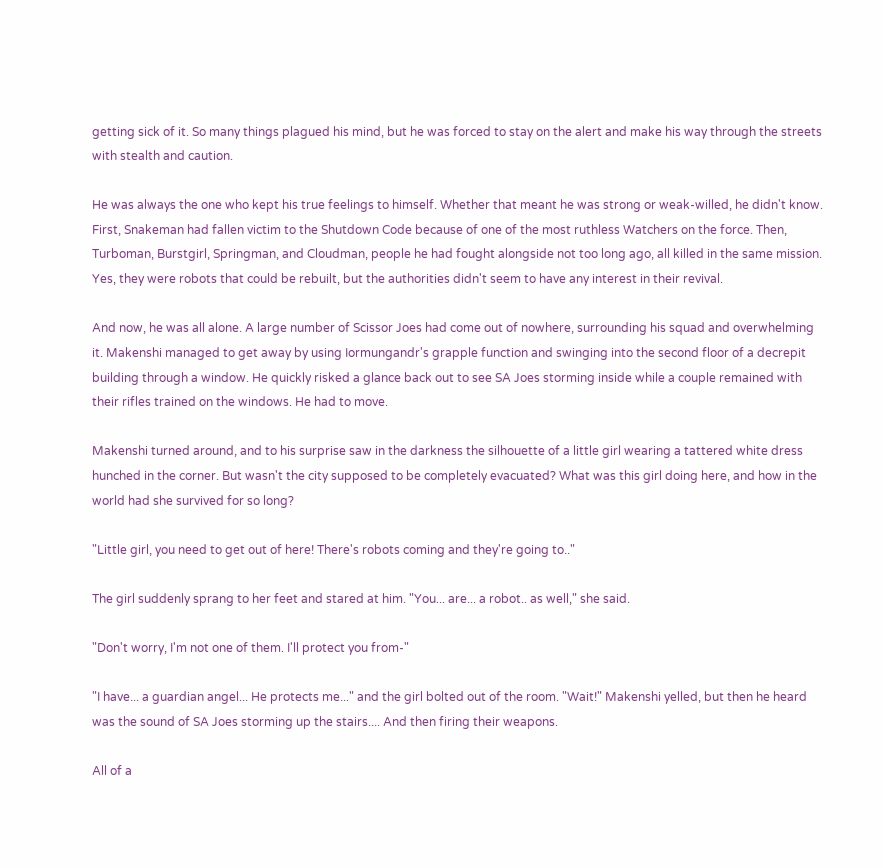getting sick of it. So many things plagued his mind, but he was forced to stay on the alert and make his way through the streets with stealth and caution.

He was always the one who kept his true feelings to himself. Whether that meant he was strong or weak-willed, he didn't know. First, Snakeman had fallen victim to the Shutdown Code because of one of the most ruthless Watchers on the force. Then, Turboman, Burstgirl, Springman, and Cloudman, people he had fought alongside not too long ago, all killed in the same mission. Yes, they were robots that could be rebuilt, but the authorities didn't seem to have any interest in their revival.

And now, he was all alone. A large number of Scissor Joes had come out of nowhere, surrounding his squad and overwhelming it. Makenshi managed to get away by using Iormungandr's grapple function and swinging into the second floor of a decrepit building through a window. He quickly risked a glance back out to see SA Joes storming inside while a couple remained with their rifles trained on the windows. He had to move.

Makenshi turned around, and to his surprise saw in the darkness the silhouette of a little girl wearing a tattered white dress hunched in the corner. But wasn't the city supposed to be completely evacuated? What was this girl doing here, and how in the world had she survived for so long?

"Little girl, you need to get out of here! There's robots coming and they're going to.."

The girl suddenly sprang to her feet and stared at him. "You... are... a robot.. as well," she said.

"Don't worry, I'm not one of them. I'll protect you from-"

"I have... a guardian angel... He protects me..." and the girl bolted out of the room. "Wait!" Makenshi yelled, but then he heard was the sound of SA Joes storming up the stairs.... And then firing their weapons.

All of a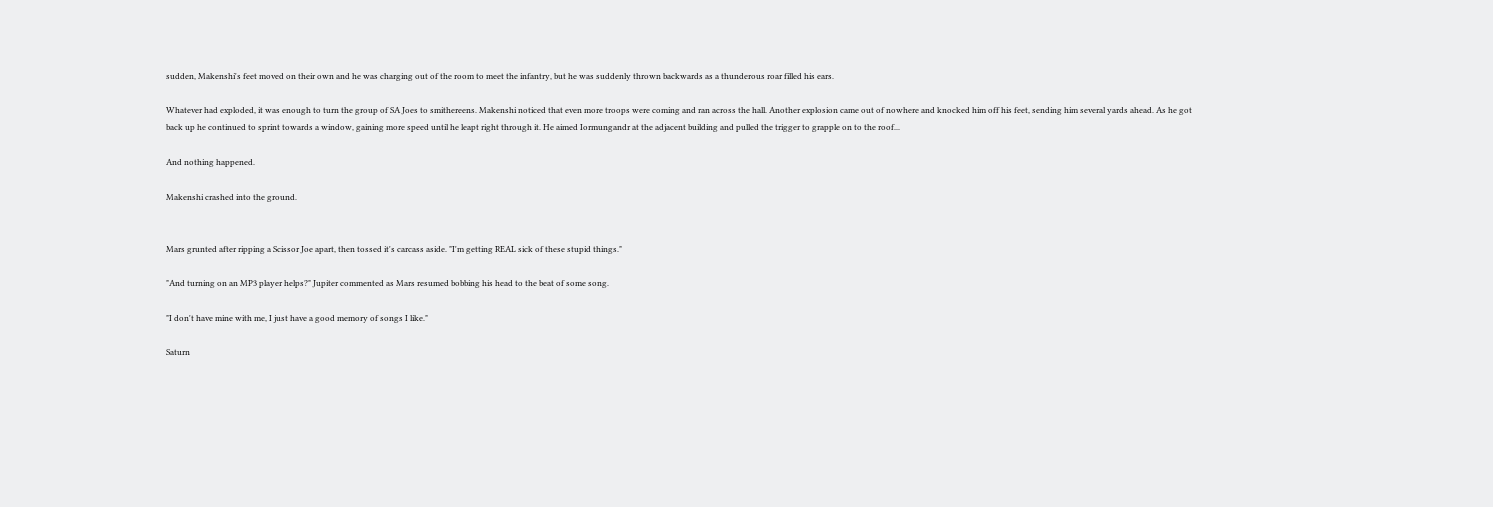sudden, Makenshi's feet moved on their own and he was charging out of the room to meet the infantry, but he was suddenly thrown backwards as a thunderous roar filled his ears.

Whatever had exploded, it was enough to turn the group of SA Joes to smithereens. Makenshi noticed that even more troops were coming and ran across the hall. Another explosion came out of nowhere and knocked him off his feet, sending him several yards ahead. As he got back up he continued to sprint towards a window, gaining more speed until he leapt right through it. He aimed Iormungandr at the adjacent building and pulled the trigger to grapple on to the roof...

And nothing happened.

Makenshi crashed into the ground.


Mars grunted after ripping a Scissor Joe apart, then tossed it's carcass aside. "I'm getting REAL sick of these stupid things."

"And turning on an MP3 player helps?" Jupiter commented as Mars resumed bobbing his head to the beat of some song.

"I don't have mine with me, I just have a good memory of songs I like."

Saturn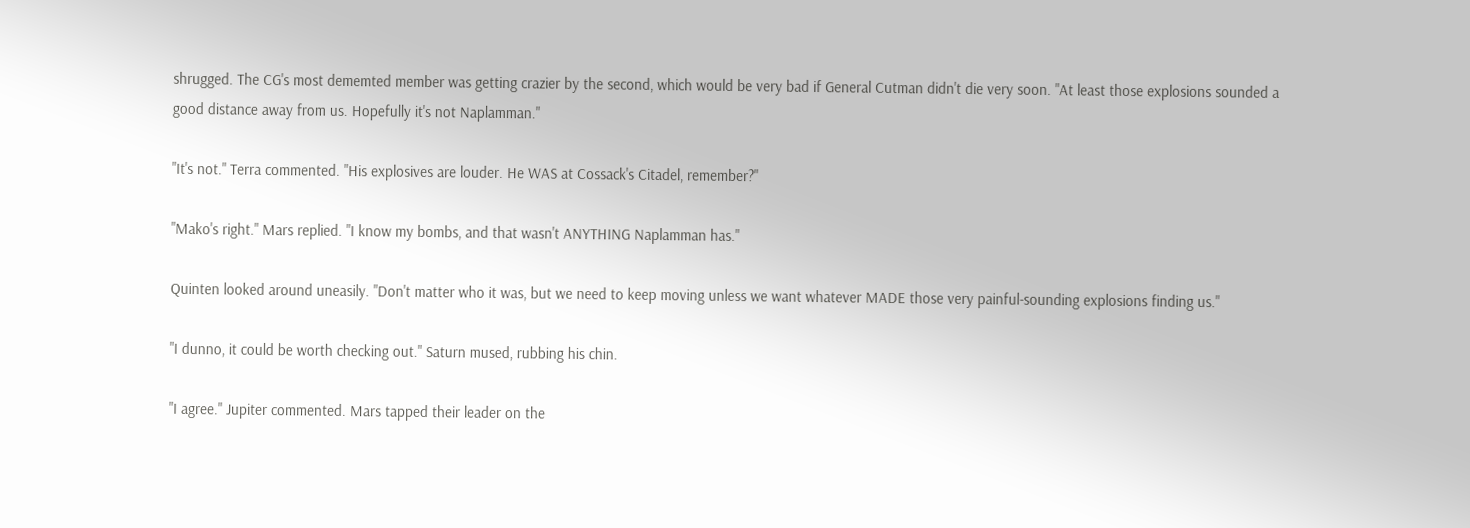shrugged. The CG's most dememted member was getting crazier by the second, which would be very bad if General Cutman didn't die very soon. "At least those explosions sounded a good distance away from us. Hopefully it's not Naplamman."

"It's not." Terra commented. "His explosives are louder. He WAS at Cossack's Citadel, remember?"

"Mako's right." Mars replied. "I know my bombs, and that wasn't ANYTHING Naplamman has."

Quinten looked around uneasily. "Don't matter who it was, but we need to keep moving unless we want whatever MADE those very painful-sounding explosions finding us."

"I dunno, it could be worth checking out." Saturn mused, rubbing his chin.

"I agree." Jupiter commented. Mars tapped their leader on the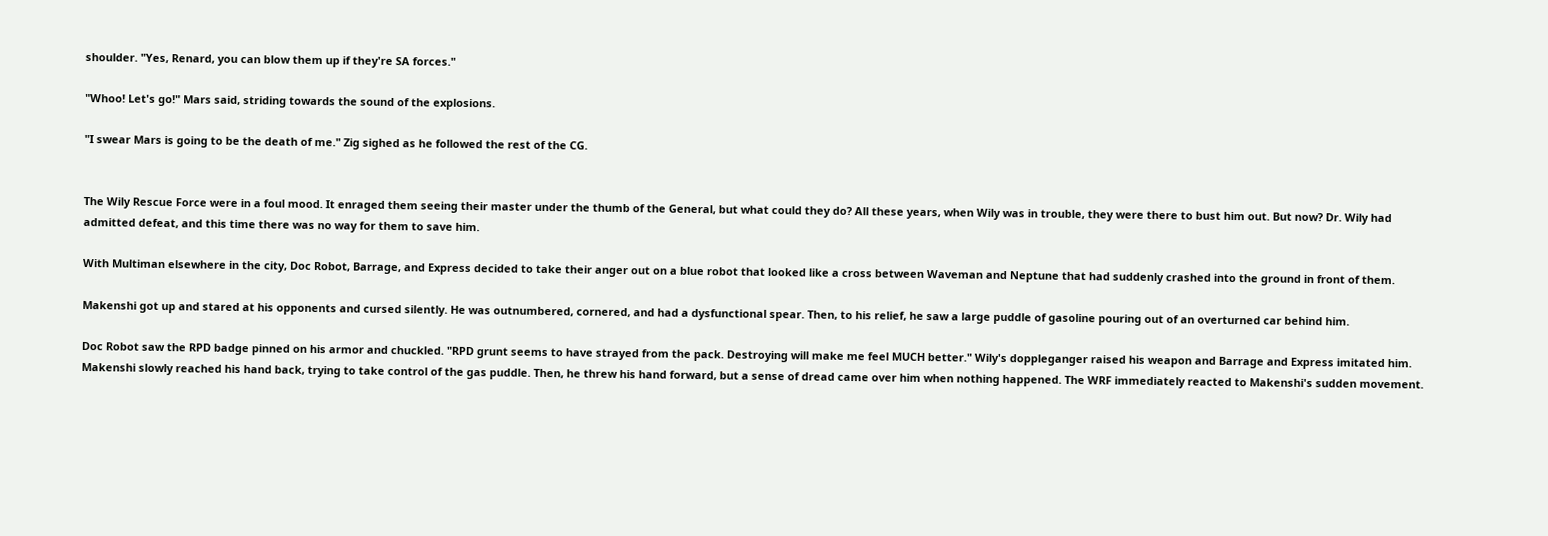shoulder. "Yes, Renard, you can blow them up if they're SA forces."

"Whoo! Let's go!" Mars said, striding towards the sound of the explosions.

"I swear Mars is going to be the death of me." Zig sighed as he followed the rest of the CG.


The Wily Rescue Force were in a foul mood. It enraged them seeing their master under the thumb of the General, but what could they do? All these years, when Wily was in trouble, they were there to bust him out. But now? Dr. Wily had admitted defeat, and this time there was no way for them to save him.

With Multiman elsewhere in the city, Doc Robot, Barrage, and Express decided to take their anger out on a blue robot that looked like a cross between Waveman and Neptune that had suddenly crashed into the ground in front of them.

Makenshi got up and stared at his opponents and cursed silently. He was outnumbered, cornered, and had a dysfunctional spear. Then, to his relief, he saw a large puddle of gasoline pouring out of an overturned car behind him.

Doc Robot saw the RPD badge pinned on his armor and chuckled. "RPD grunt seems to have strayed from the pack. Destroying will make me feel MUCH better." Wily's doppleganger raised his weapon and Barrage and Express imitated him. Makenshi slowly reached his hand back, trying to take control of the gas puddle. Then, he threw his hand forward, but a sense of dread came over him when nothing happened. The WRF immediately reacted to Makenshi's sudden movement.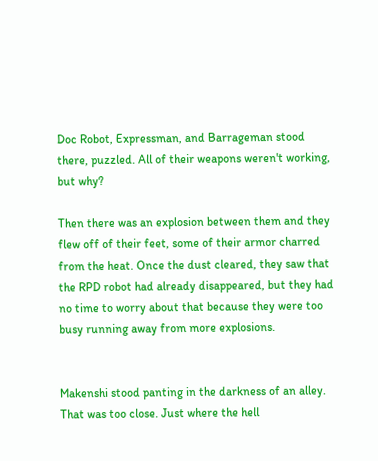Doc Robot, Expressman, and Barrageman stood there, puzzled. All of their weapons weren't working, but why?

Then there was an explosion between them and they flew off of their feet, some of their armor charred from the heat. Once the dust cleared, they saw that the RPD robot had already disappeared, but they had no time to worry about that because they were too busy running away from more explosions.


Makenshi stood panting in the darkness of an alley. That was too close. Just where the hell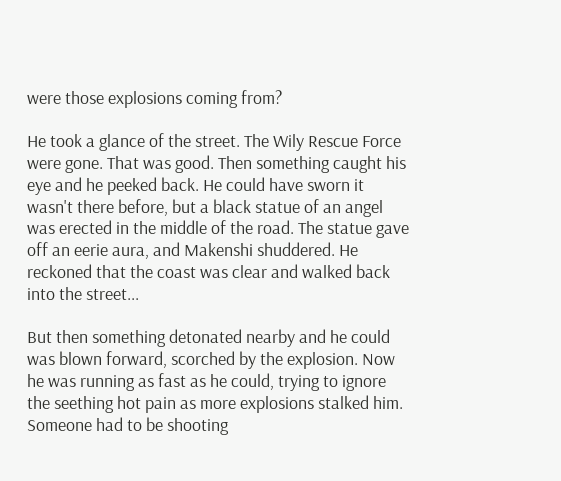were those explosions coming from?

He took a glance of the street. The Wily Rescue Force were gone. That was good. Then something caught his eye and he peeked back. He could have sworn it wasn't there before, but a black statue of an angel was erected in the middle of the road. The statue gave off an eerie aura, and Makenshi shuddered. He reckoned that the coast was clear and walked back into the street...

But then something detonated nearby and he could was blown forward, scorched by the explosion. Now he was running as fast as he could, trying to ignore the seething hot pain as more explosions stalked him. Someone had to be shooting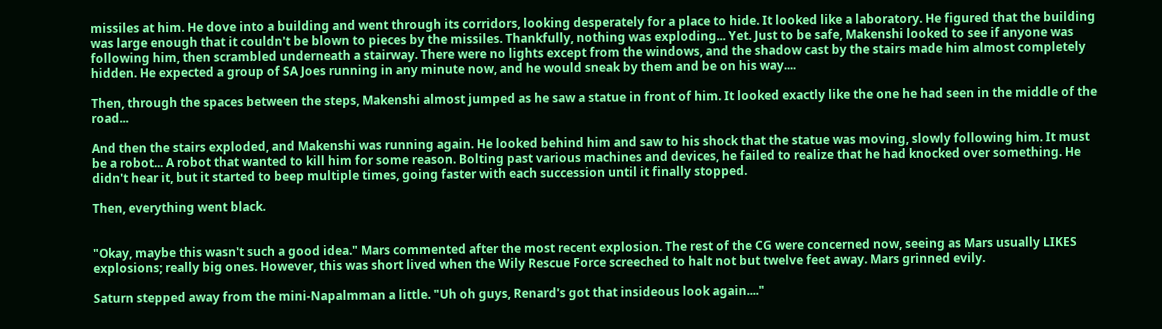missiles at him. He dove into a building and went through its corridors, looking desperately for a place to hide. It looked like a laboratory. He figured that the building was large enough that it couldn't be blown to pieces by the missiles. Thankfully, nothing was exploding... Yet. Just to be safe, Makenshi looked to see if anyone was following him, then scrambled underneath a stairway. There were no lights except from the windows, and the shadow cast by the stairs made him almost completely hidden. He expected a group of SA Joes running in any minute now, and he would sneak by them and be on his way....

Then, through the spaces between the steps, Makenshi almost jumped as he saw a statue in front of him. It looked exactly like the one he had seen in the middle of the road...

And then the stairs exploded, and Makenshi was running again. He looked behind him and saw to his shock that the statue was moving, slowly following him. It must be a robot... A robot that wanted to kill him for some reason. Bolting past various machines and devices, he failed to realize that he had knocked over something. He didn't hear it, but it started to beep multiple times, going faster with each succession until it finally stopped.

Then, everything went black.


"Okay, maybe this wasn't such a good idea." Mars commented after the most recent explosion. The rest of the CG were concerned now, seeing as Mars usually LIKES explosions; really big ones. However, this was short lived when the Wily Rescue Force screeched to halt not but twelve feet away. Mars grinned evily.

Saturn stepped away from the mini-Napalmman a little. "Uh oh guys, Renard's got that insideous look again...."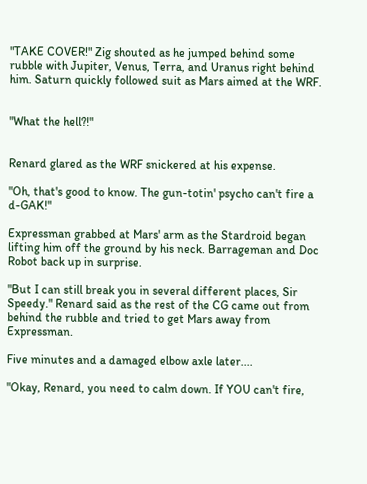"TAKE COVER!" Zig shouted as he jumped behind some rubble with Jupiter, Venus, Terra, and Uranus right behind him. Saturn quickly followed suit as Mars aimed at the WRF.


"What the hell?!"


Renard glared as the WRF snickered at his expense.

"Oh, that's good to know. The gun-totin' psycho can't fire a d-GAK!"

Expressman grabbed at Mars' arm as the Stardroid began lifting him off the ground by his neck. Barrageman and Doc Robot back up in surprise.

"But I can still break you in several different places, Sir Speedy." Renard said as the rest of the CG came out from behind the rubble and tried to get Mars away from Expressman.

Five minutes and a damaged elbow axle later....

"Okay, Renard, you need to calm down. If YOU can't fire,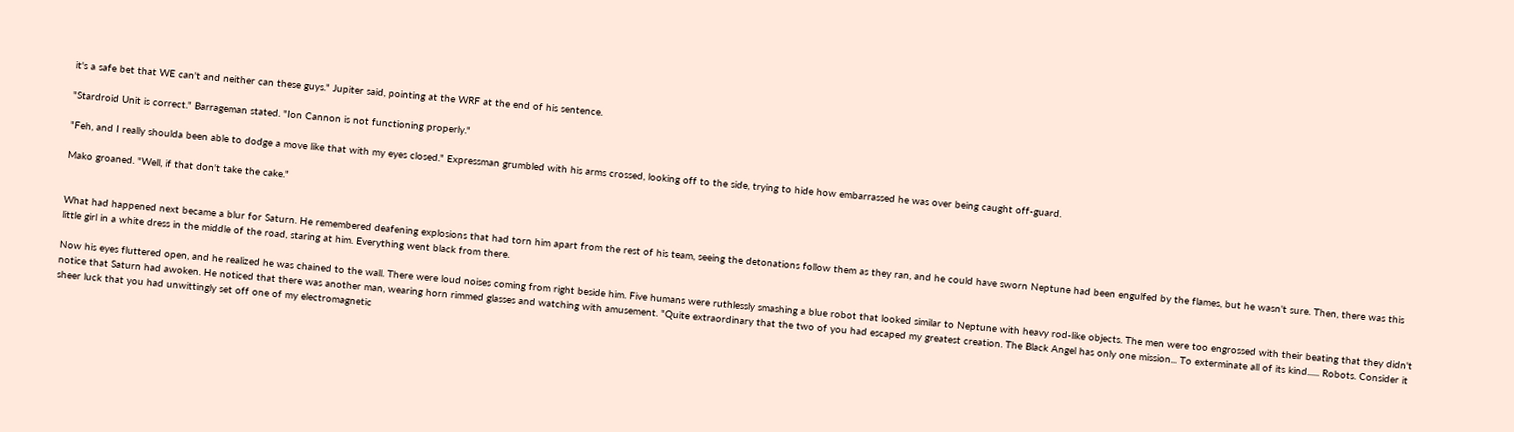it's a safe bet that WE can't and neither can these guys." Jupiter said, pointing at the WRF at the end of his sentence.

"Stardroid Unit is correct." Barrageman stated. "Ion Cannon is not functioning properly."

"Feh, and I really shoulda been able to dodge a move like that with my eyes closed." Expressman grumbled with his arms crossed, looking off to the side, trying to hide how embarrassed he was over being caught off-guard.

Mako groaned. "Well, if that don't take the cake."


What had happened next became a blur for Saturn. He remembered deafening explosions that had torn him apart from the rest of his team, seeing the detonations follow them as they ran, and he could have sworn Neptune had been engulfed by the flames, but he wasn't sure. Then, there was this little girl in a white dress in the middle of the road, staring at him. Everything went black from there.

Now his eyes fluttered open, and he realized he was chained to the wall. There were loud noises coming from right beside him. Five humans were ruthlessly smashing a blue robot that looked similar to Neptune with heavy rod-like objects. The men were too engrossed with their beating that they didn't notice that Saturn had awoken. He noticed that there was another man, wearing horn rimmed glasses and watching with amusement. "Quite extraordinary that the two of you had escaped my greatest creation. The Black Angel has only one mission... To exterminate all of its kind...... Robots. Consider it sheer luck that you had unwittingly set off one of my electromagnetic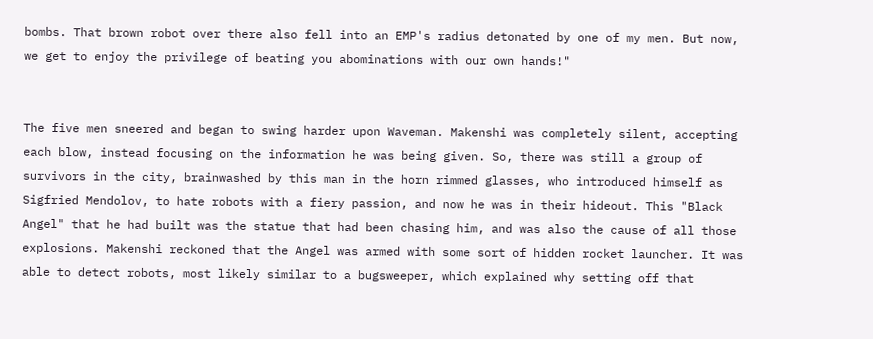bombs. That brown robot over there also fell into an EMP's radius detonated by one of my men. But now, we get to enjoy the privilege of beating you abominations with our own hands!"


The five men sneered and began to swing harder upon Waveman. Makenshi was completely silent, accepting each blow, instead focusing on the information he was being given. So, there was still a group of survivors in the city, brainwashed by this man in the horn rimmed glasses, who introduced himself as Sigfried Mendolov, to hate robots with a fiery passion, and now he was in their hideout. This "Black Angel" that he had built was the statue that had been chasing him, and was also the cause of all those explosions. Makenshi reckoned that the Angel was armed with some sort of hidden rocket launcher. It was able to detect robots, most likely similar to a bugsweeper, which explained why setting off that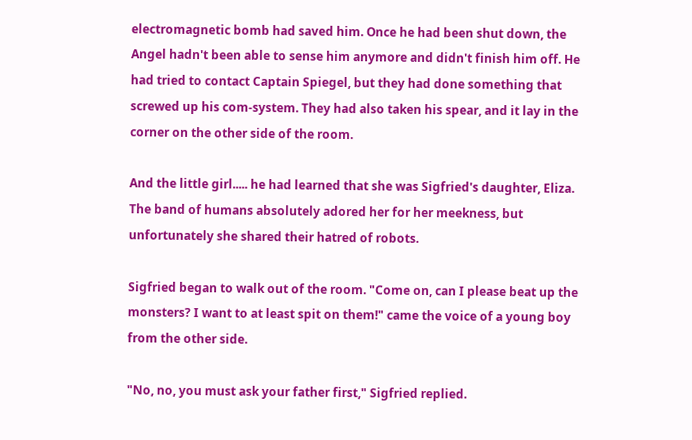electromagnetic bomb had saved him. Once he had been shut down, the Angel hadn't been able to sense him anymore and didn't finish him off. He had tried to contact Captain Spiegel, but they had done something that screwed up his com-system. They had also taken his spear, and it lay in the corner on the other side of the room.

And the little girl..... he had learned that she was Sigfried's daughter, Eliza. The band of humans absolutely adored her for her meekness, but unfortunately she shared their hatred of robots.

Sigfried began to walk out of the room. "Come on, can I please beat up the monsters? I want to at least spit on them!" came the voice of a young boy from the other side.

"No, no, you must ask your father first," Sigfried replied.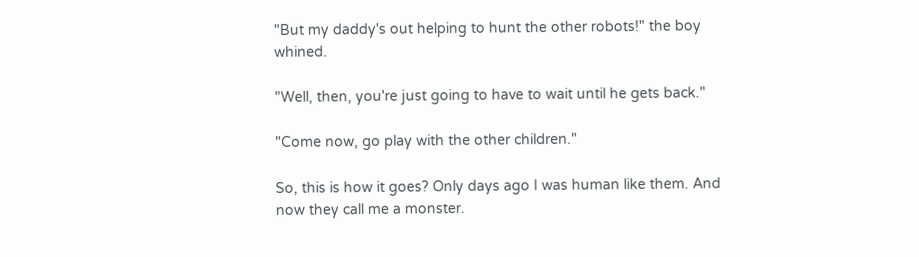"But my daddy's out helping to hunt the other robots!" the boy whined.

"Well, then, you're just going to have to wait until he gets back."

"Come now, go play with the other children."

So, this is how it goes? Only days ago I was human like them. And now they call me a monster.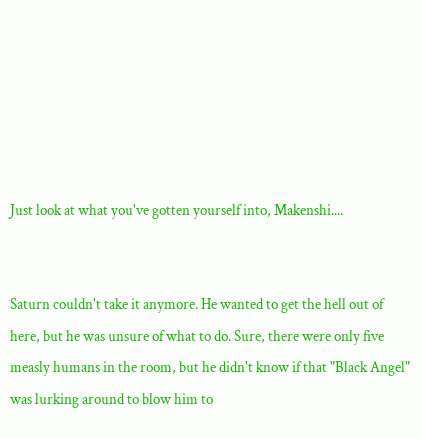Just look at what you've gotten yourself into, Makenshi....


Saturn couldn't take it anymore. He wanted to get the hell out of here, but he was unsure of what to do. Sure, there were only five measly humans in the room, but he didn't know if that "Black Angel" was lurking around to blow him to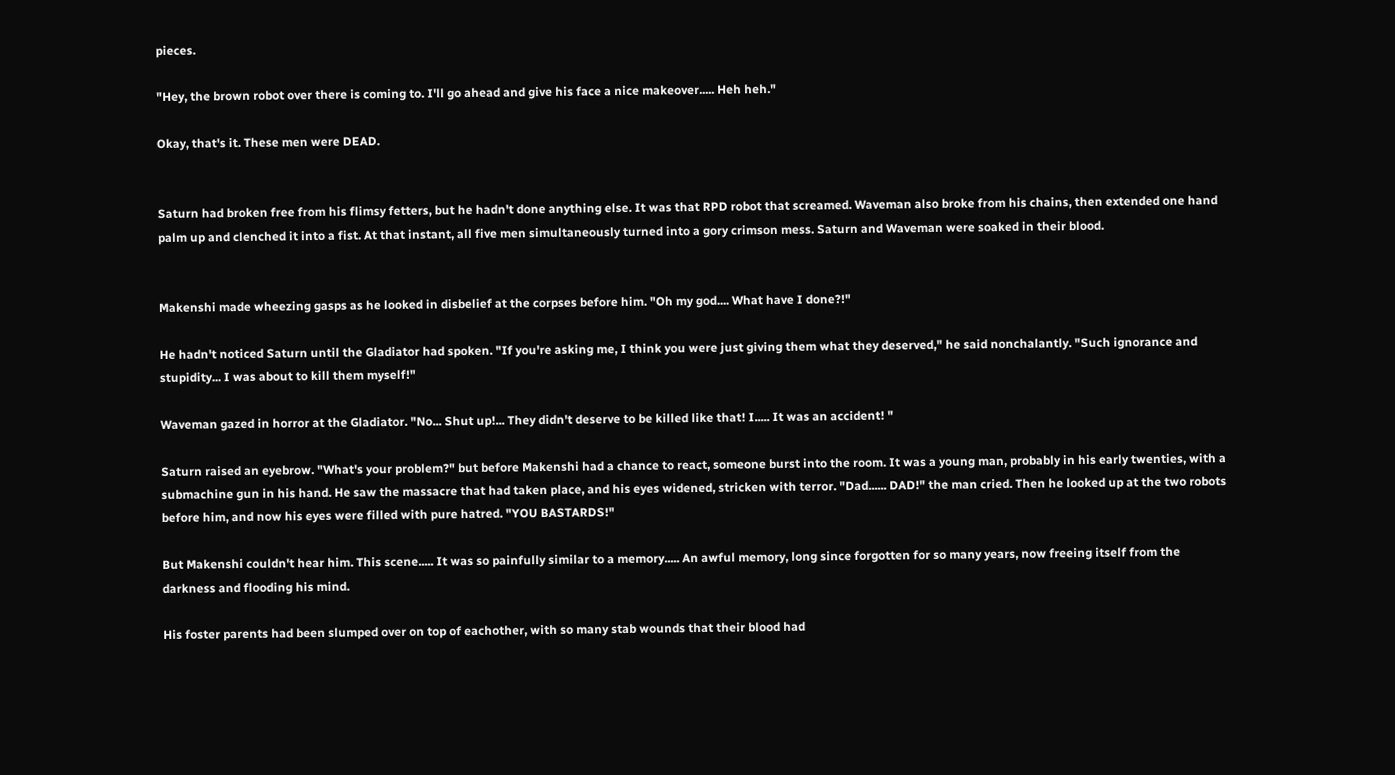pieces.

"Hey, the brown robot over there is coming to. I'll go ahead and give his face a nice makeover..... Heh heh."

Okay, that's it. These men were DEAD.


Saturn had broken free from his flimsy fetters, but he hadn't done anything else. It was that RPD robot that screamed. Waveman also broke from his chains, then extended one hand palm up and clenched it into a fist. At that instant, all five men simultaneously turned into a gory crimson mess. Saturn and Waveman were soaked in their blood.


Makenshi made wheezing gasps as he looked in disbelief at the corpses before him. "Oh my god.... What have I done?!"

He hadn't noticed Saturn until the Gladiator had spoken. "If you're asking me, I think you were just giving them what they deserved," he said nonchalantly. "Such ignorance and stupidity... I was about to kill them myself!"

Waveman gazed in horror at the Gladiator. "No... Shut up!... They didn't deserve to be killed like that! I..... It was an accident! "

Saturn raised an eyebrow. "What's your problem?" but before Makenshi had a chance to react, someone burst into the room. It was a young man, probably in his early twenties, with a submachine gun in his hand. He saw the massacre that had taken place, and his eyes widened, stricken with terror. "Dad...... DAD!" the man cried. Then he looked up at the two robots before him, and now his eyes were filled with pure hatred. "YOU BASTARDS!"

But Makenshi couldn't hear him. This scene..... It was so painfully similar to a memory..... An awful memory, long since forgotten for so many years, now freeing itself from the darkness and flooding his mind.

His foster parents had been slumped over on top of eachother, with so many stab wounds that their blood had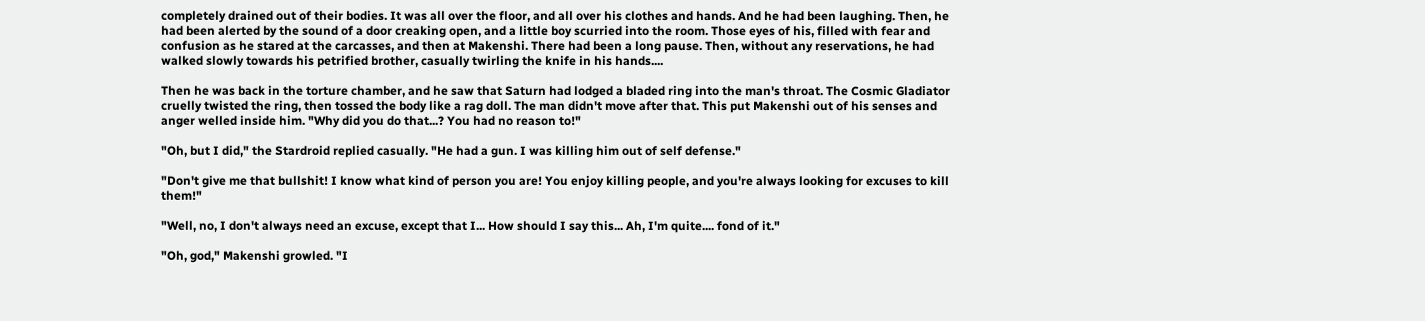completely drained out of their bodies. It was all over the floor, and all over his clothes and hands. And he had been laughing. Then, he had been alerted by the sound of a door creaking open, and a little boy scurried into the room. Those eyes of his, filled with fear and confusion as he stared at the carcasses, and then at Makenshi. There had been a long pause. Then, without any reservations, he had walked slowly towards his petrified brother, casually twirling the knife in his hands....

Then he was back in the torture chamber, and he saw that Saturn had lodged a bladed ring into the man's throat. The Cosmic Gladiator cruelly twisted the ring, then tossed the body like a rag doll. The man didn't move after that. This put Makenshi out of his senses and anger welled inside him. "Why did you do that...? You had no reason to!"

"Oh, but I did," the Stardroid replied casually. "He had a gun. I was killing him out of self defense."

"Don't give me that bullshit! I know what kind of person you are! You enjoy killing people, and you're always looking for excuses to kill them!"

"Well, no, I don't always need an excuse, except that I... How should I say this... Ah, I'm quite.... fond of it."

"Oh, god," Makenshi growled. "I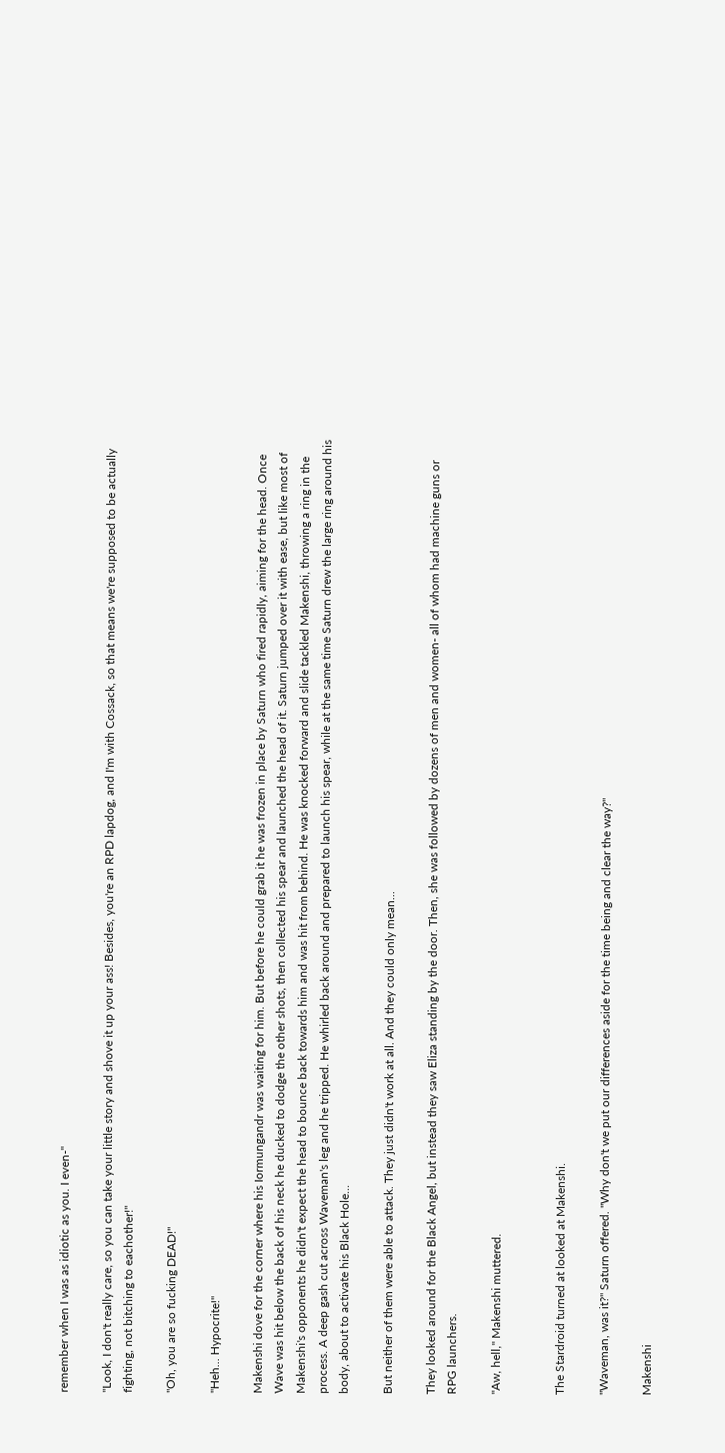remember when I was as idiotic as you. I even-"

"Look, I don't really care, so you can take your little story and shove it up your ass! Besides, you're an RPD lapdog, and I'm with Cossack, so that means we're supposed to be actually fighting, not bitching to eachother!"

"Oh, you are so fucking DEAD!"

"Heh... Hypocrite!"

Makenshi dove for the corner where his Iormungandr was waiting for him. But before he could grab it he was frozen in place by Saturn who fired rapidly, aiming for the head. Once Wave was hit below the back of his neck he ducked to dodge the other shots, then collected his spear and launched the head of it. Saturn jumped over it with ease, but like most of Makenshi's opponents he didn't expect the head to bounce back towards him and was hit from behind. He was knocked forward and slide tackled Makenshi, throwing a ring in the process. A deep gash cut across Waveman's leg and he tripped. He whirled back around and prepared to launch his spear, while at the same time Saturn drew the large ring around his body, about to activate his Black Hole...

But neither of them were able to attack. They just didn't work at all. And they could only mean...

They looked around for the Black Angel, but instead they saw Eliza standing by the door. Then, she was followed by dozens of men and women- all of whom had machine guns or RPG launchers.

"Aw, hell," Makenshi muttered.


The Stardroid turned at looked at Makenshi.

"Waveman, was it?" Saturn offered. "Why don't we put our differences aside for the time being and clear the way?"

Makenshi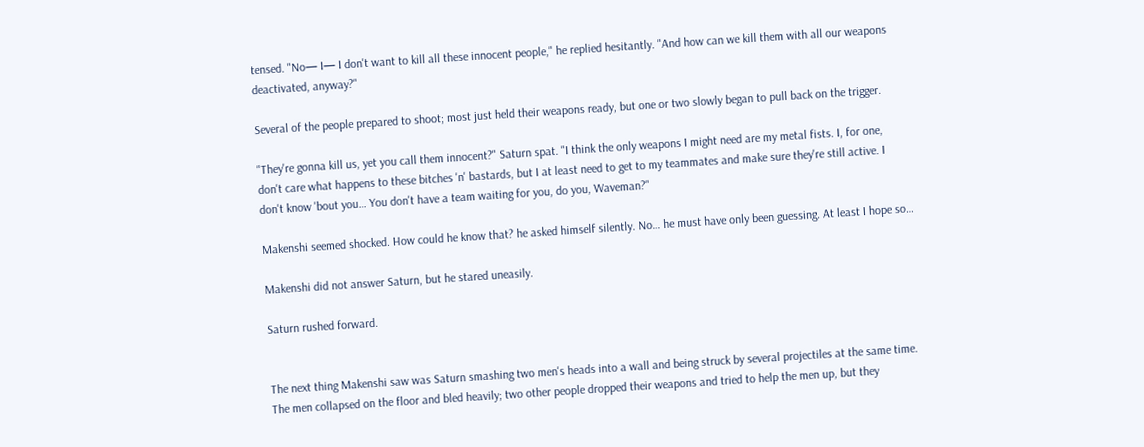tensed. "No— I— I don't want to kill all these innocent people," he replied hesitantly. "And how can we kill them with all our weapons deactivated, anyway?"

Several of the people prepared to shoot; most just held their weapons ready, but one or two slowly began to pull back on the trigger.

"They're gonna kill us, yet you call them innocent?" Saturn spat. "I think the only weapons I might need are my metal fists. I, for one, don't care what happens to these bitches 'n' bastards, but I at least need to get to my teammates and make sure they're still active. I don't know 'bout you… You don't have a team waiting for you, do you, Waveman?"

Makenshi seemed shocked. How could he know that? he asked himself silently. No… he must have only been guessing. At least I hope so…

Makenshi did not answer Saturn, but he stared uneasily.

Saturn rushed forward.


The next thing Makenshi saw was Saturn smashing two men's heads into a wall and being struck by several projectiles at the same time. The men collapsed on the floor and bled heavily; two other people dropped their weapons and tried to help the men up, but they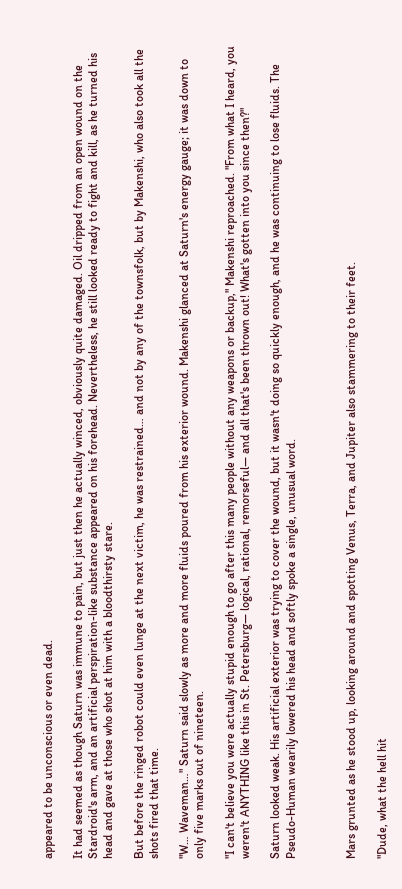appeared to be unconscious or even dead.

It had seemed as though Saturn was immune to pain, but just then he actually winced, obviously quite damaged. Oil dripped from an open wound on the Stardroid's arm, and an artificial perspiration-like substance appeared on his forehead. Nevertheless, he still looked ready to fight and kill, as he turned his head and gave at those who shot at him with a bloodthirsty stare.

But before the ringed robot could even lunge at the next victim, he was restrained… and not by any of the townsfolk, but by Makenshi, who also took all the shots fired that time.

"W… Waveman…" Saturn said slowly as more and more fluids poured from his exterior wound. Makenshi glanced at Saturn's energy gauge; it was down to only five marks out of nineteen.

"I can't believe you were actually stupid enough to go after this many people without any weapons or backup," Makenshi reproached. "From what I heard, you weren't ANYTHING like this in St. Petersburg— logical, rational, remorseful— and all that's been thrown out! What's gotten into you since then?"

Saturn looked weak. His artificial exterior was trying to cover the wound, but it wasn't doing so quickly enough, and he was continuing to lose fluids. The Pseudo-Human wearily lowered his head and softly spoke a single, unusual word.



Mars grunted as he stood up, looking around and spotting Venus, Terra, and Jupiter also stammering to their feet.

"Dude, what the hell hit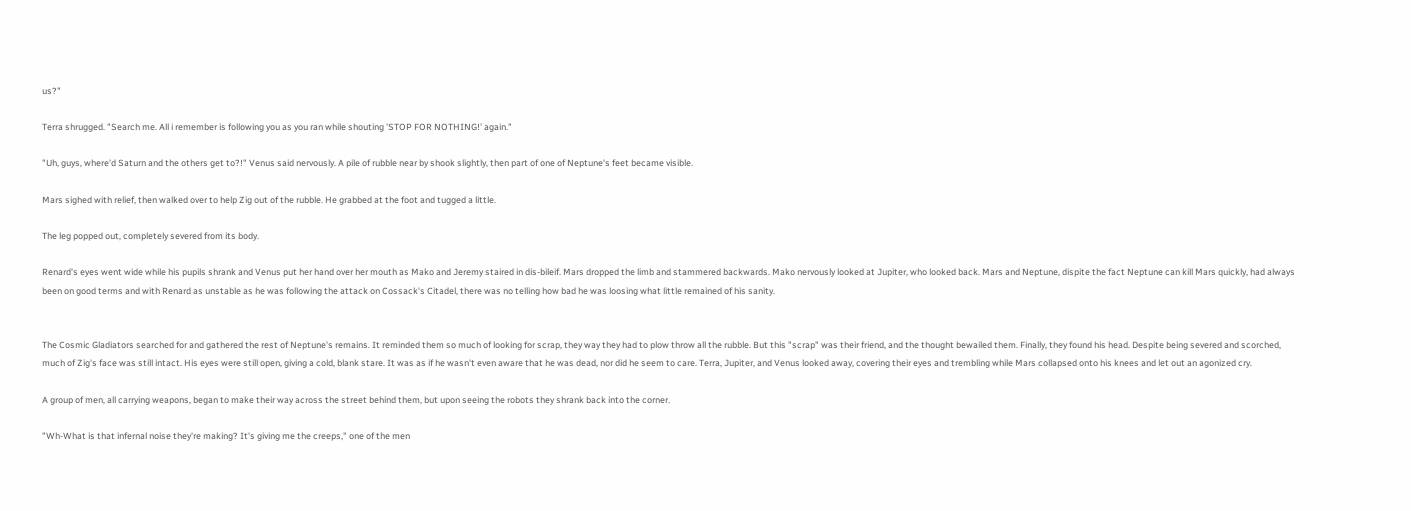us?"

Terra shrugged. "Search me. All i remember is following you as you ran while shouting 'STOP FOR NOTHING!' again."

"Uh, guys, where'd Saturn and the others get to?!" Venus said nervously. A pile of rubble near by shook slightly, then part of one of Neptune's feet became visible.

Mars sighed with relief, then walked over to help Zig out of the rubble. He grabbed at the foot and tugged a little.

The leg popped out, completely severed from its body.

Renard's eyes went wide while his pupils shrank and Venus put her hand over her mouth as Mako and Jeremy staired in dis-bileif. Mars dropped the limb and stammered backwards. Mako nervously looked at Jupiter, who looked back. Mars and Neptune, dispite the fact Neptune can kill Mars quickly, had always been on good terms and with Renard as unstable as he was following the attack on Cossack's Citadel, there was no telling how bad he was loosing what little remained of his sanity.


The Cosmic Gladiators searched for and gathered the rest of Neptune's remains. It reminded them so much of looking for scrap, they way they had to plow throw all the rubble. But this "scrap" was their friend, and the thought bewailed them. Finally, they found his head. Despite being severed and scorched, much of Zig's face was still intact. His eyes were still open, giving a cold, blank stare. It was as if he wasn't even aware that he was dead, nor did he seem to care. Terra, Jupiter, and Venus looked away, covering their eyes and trembling while Mars collapsed onto his knees and let out an agonized cry.

A group of men, all carrying weapons, began to make their way across the street behind them, but upon seeing the robots they shrank back into the corner.

"Wh-What is that infernal noise they're making? It's giving me the creeps," one of the men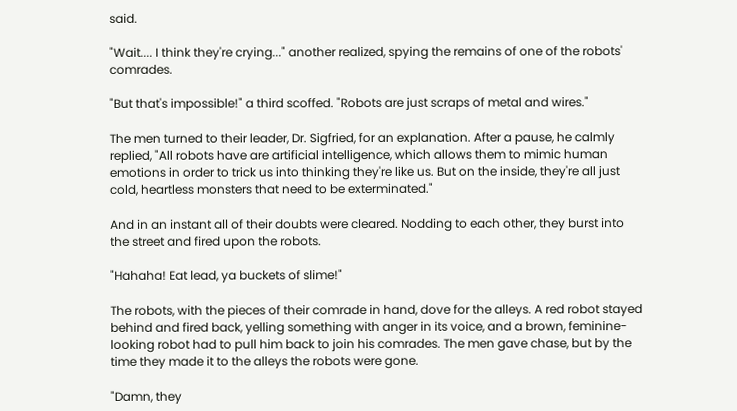said.

"Wait.... I think they're crying..." another realized, spying the remains of one of the robots' comrades.

"But that's impossible!" a third scoffed. "Robots are just scraps of metal and wires."

The men turned to their leader, Dr. Sigfried, for an explanation. After a pause, he calmly replied, "All robots have are artificial intelligence, which allows them to mimic human emotions in order to trick us into thinking they're like us. But on the inside, they're all just cold, heartless monsters that need to be exterminated."

And in an instant all of their doubts were cleared. Nodding to each other, they burst into the street and fired upon the robots.

"Hahaha! Eat lead, ya buckets of slime!"

The robots, with the pieces of their comrade in hand, dove for the alleys. A red robot stayed behind and fired back, yelling something with anger in its voice, and a brown, feminine-looking robot had to pull him back to join his comrades. The men gave chase, but by the time they made it to the alleys the robots were gone.

"Damn, they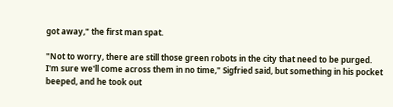got away," the first man spat.

"Not to worry, there are still those green robots in the city that need to be purged. I'm sure we'll come across them in no time," Sigfried said, but something in his pocket beeped, and he took out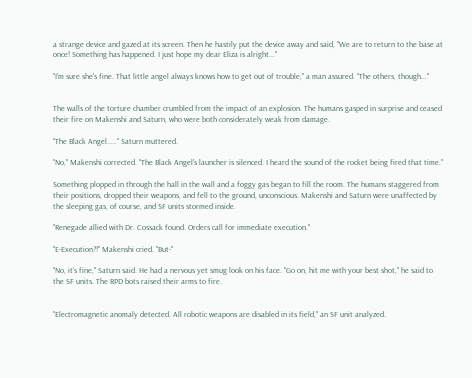a strange device and gazed at its screen. Then he hastily put the device away and said, "We are to return to the base at once! Something has happened. I just hope my dear Eliza is alright..."

"I'm sure she's fine. That little angel always knows how to get out of trouble," a man assured. "The others, though..."


The walls of the torture chamber crumbled from the impact of an explosion. The humans gasped in surprise and ceased their fire on Makenshi and Saturn, who were both considerately weak from damage.

"The Black Angel....." Saturn muttered.

"No," Makenshi corrected. "The Black Angel's launcher is silenced. I heard the sound of the rocket being fired that time."

Something plopped in through the hall in the wall and a foggy gas began to fill the room. The humans staggered from their positions, dropped their weapons, and fell to the ground, unconscious. Makenshi and Saturn were unaffected by the sleeping gas, of course, and SF units stormed inside.

"Renegade allied with Dr. Cossack found. Orders call for immediate execution."

"E-Execution?!" Makenshi cried. "But-"

"No, it's fine," Saturn said. He had a nervous yet smug look on his face. "Go on, hit me with your best shot," he said to the SF units. The RPD bots raised their arms to fire.


"Electromagnetic anomaly detected. All robotic weapons are disabled in its field," an SF unit analyzed.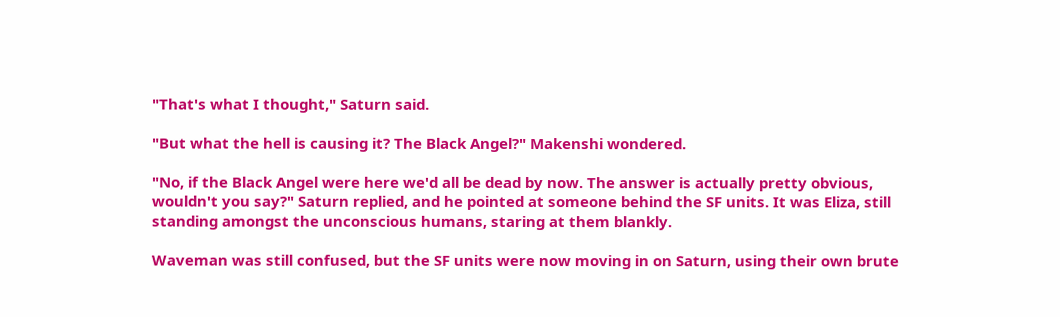"That's what I thought," Saturn said.

"But what the hell is causing it? The Black Angel?" Makenshi wondered.

"No, if the Black Angel were here we'd all be dead by now. The answer is actually pretty obvious, wouldn't you say?" Saturn replied, and he pointed at someone behind the SF units. It was Eliza, still standing amongst the unconscious humans, staring at them blankly.

Waveman was still confused, but the SF units were now moving in on Saturn, using their own brute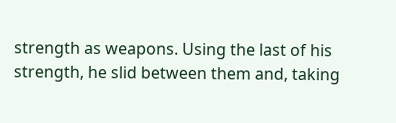strength as weapons. Using the last of his strength, he slid between them and, taking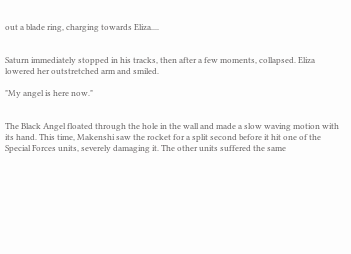out a blade ring, charging towards Eliza....


Saturn immediately stopped in his tracks, then after a few moments, collapsed. Eliza lowered her outstretched arm and smiled.

"My angel is here now."


The Black Angel floated through the hole in the wall and made a slow waving motion with its hand. This time, Makenshi saw the rocket for a split second before it hit one of the Special Forces units, severely damaging it. The other units suffered the same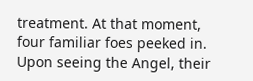treatment. At that moment, four familiar foes peeked in. Upon seeing the Angel, their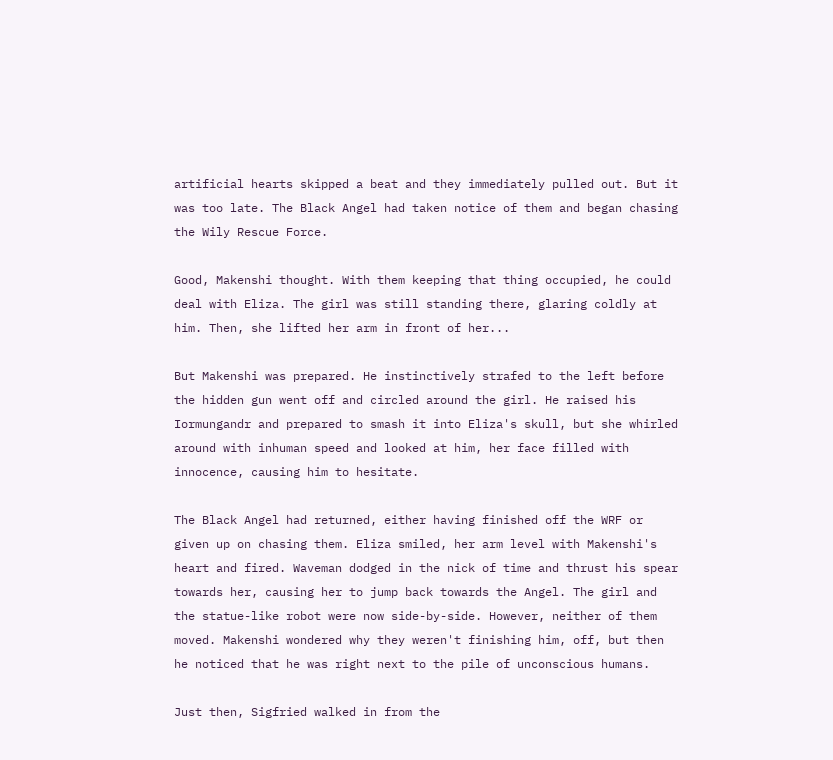artificial hearts skipped a beat and they immediately pulled out. But it was too late. The Black Angel had taken notice of them and began chasing the Wily Rescue Force.

Good, Makenshi thought. With them keeping that thing occupied, he could deal with Eliza. The girl was still standing there, glaring coldly at him. Then, she lifted her arm in front of her...

But Makenshi was prepared. He instinctively strafed to the left before the hidden gun went off and circled around the girl. He raised his Iormungandr and prepared to smash it into Eliza's skull, but she whirled around with inhuman speed and looked at him, her face filled with innocence, causing him to hesitate.

The Black Angel had returned, either having finished off the WRF or given up on chasing them. Eliza smiled, her arm level with Makenshi's heart and fired. Waveman dodged in the nick of time and thrust his spear towards her, causing her to jump back towards the Angel. The girl and the statue-like robot were now side-by-side. However, neither of them moved. Makenshi wondered why they weren't finishing him, off, but then he noticed that he was right next to the pile of unconscious humans.

Just then, Sigfried walked in from the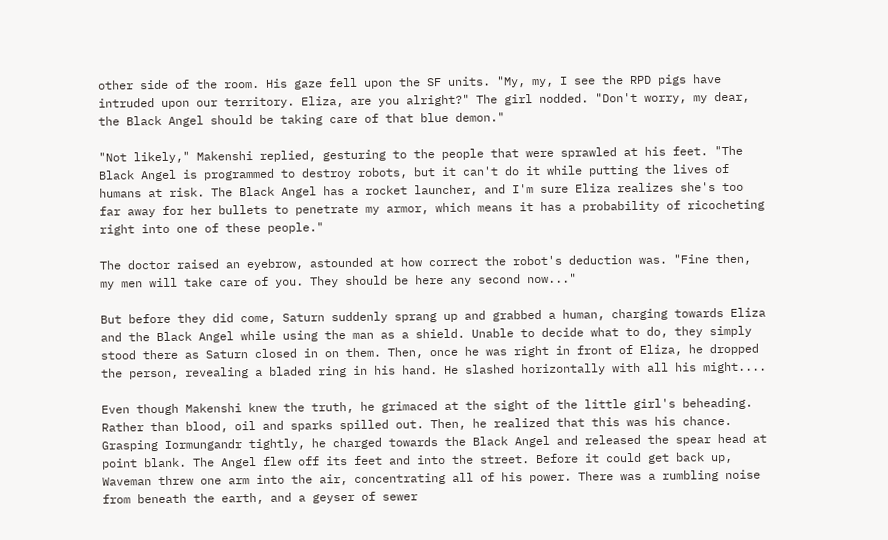other side of the room. His gaze fell upon the SF units. "My, my, I see the RPD pigs have intruded upon our territory. Eliza, are you alright?" The girl nodded. "Don't worry, my dear, the Black Angel should be taking care of that blue demon."

"Not likely," Makenshi replied, gesturing to the people that were sprawled at his feet. "The Black Angel is programmed to destroy robots, but it can't do it while putting the lives of humans at risk. The Black Angel has a rocket launcher, and I'm sure Eliza realizes she's too far away for her bullets to penetrate my armor, which means it has a probability of ricocheting right into one of these people."

The doctor raised an eyebrow, astounded at how correct the robot's deduction was. "Fine then, my men will take care of you. They should be here any second now..."

But before they did come, Saturn suddenly sprang up and grabbed a human, charging towards Eliza and the Black Angel while using the man as a shield. Unable to decide what to do, they simply stood there as Saturn closed in on them. Then, once he was right in front of Eliza, he dropped the person, revealing a bladed ring in his hand. He slashed horizontally with all his might....

Even though Makenshi knew the truth, he grimaced at the sight of the little girl's beheading. Rather than blood, oil and sparks spilled out. Then, he realized that this was his chance. Grasping Iormungandr tightly, he charged towards the Black Angel and released the spear head at point blank. The Angel flew off its feet and into the street. Before it could get back up, Waveman threw one arm into the air, concentrating all of his power. There was a rumbling noise from beneath the earth, and a geyser of sewer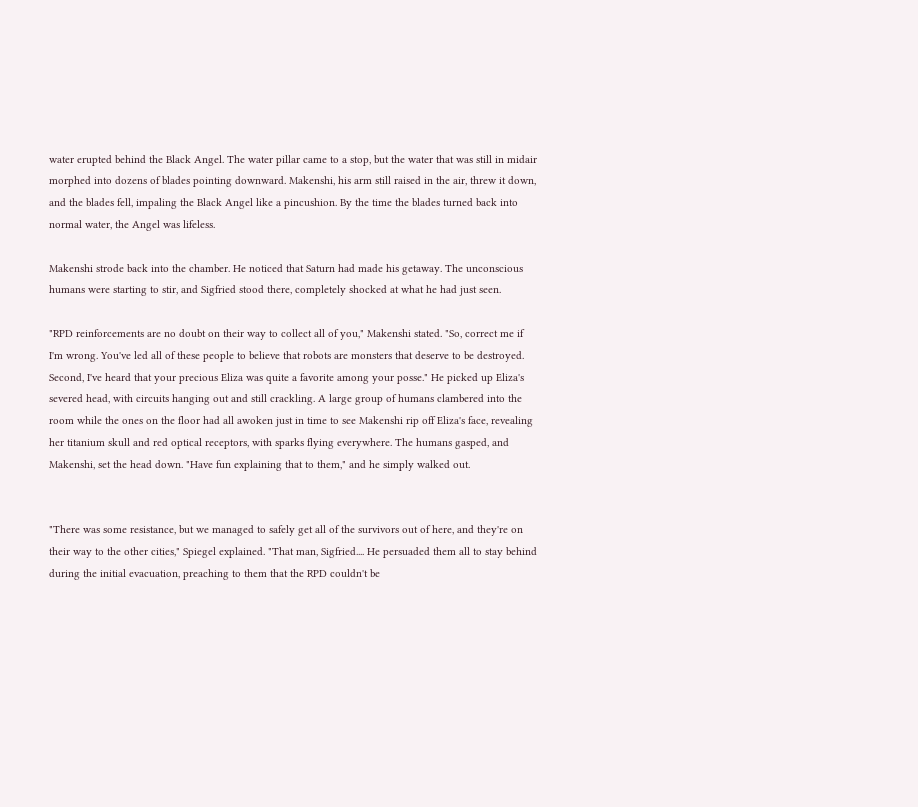water erupted behind the Black Angel. The water pillar came to a stop, but the water that was still in midair morphed into dozens of blades pointing downward. Makenshi, his arm still raised in the air, threw it down, and the blades fell, impaling the Black Angel like a pincushion. By the time the blades turned back into normal water, the Angel was lifeless.

Makenshi strode back into the chamber. He noticed that Saturn had made his getaway. The unconscious humans were starting to stir, and Sigfried stood there, completely shocked at what he had just seen.

"RPD reinforcements are no doubt on their way to collect all of you," Makenshi stated. "So, correct me if I'm wrong. You've led all of these people to believe that robots are monsters that deserve to be destroyed. Second, I've heard that your precious Eliza was quite a favorite among your posse." He picked up Eliza's severed head, with circuits hanging out and still crackling. A large group of humans clambered into the room while the ones on the floor had all awoken just in time to see Makenshi rip off Eliza's face, revealing her titanium skull and red optical receptors, with sparks flying everywhere. The humans gasped, and Makenshi, set the head down. "Have fun explaining that to them," and he simply walked out.


"There was some resistance, but we managed to safely get all of the survivors out of here, and they're on their way to the other cities," Spiegel explained. "That man, Sigfried.... He persuaded them all to stay behind during the initial evacuation, preaching to them that the RPD couldn't be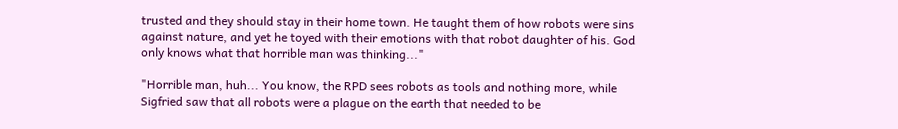trusted and they should stay in their home town. He taught them of how robots were sins against nature, and yet he toyed with their emotions with that robot daughter of his. God only knows what that horrible man was thinking..."

"Horrible man, huh... You know, the RPD sees robots as tools and nothing more, while Sigfried saw that all robots were a plague on the earth that needed to be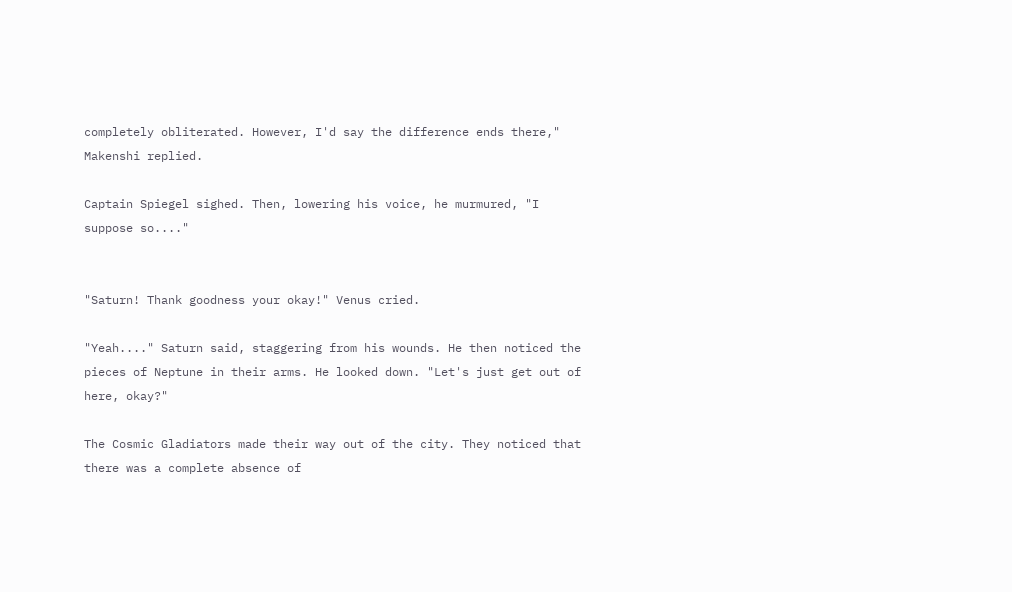completely obliterated. However, I'd say the difference ends there," Makenshi replied.

Captain Spiegel sighed. Then, lowering his voice, he murmured, "I suppose so...."


"Saturn! Thank goodness your okay!" Venus cried.

"Yeah...." Saturn said, staggering from his wounds. He then noticed the pieces of Neptune in their arms. He looked down. "Let's just get out of here, okay?"

The Cosmic Gladiators made their way out of the city. They noticed that there was a complete absence of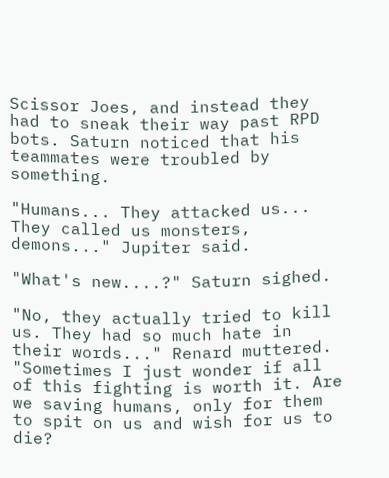Scissor Joes, and instead they had to sneak their way past RPD bots. Saturn noticed that his teammates were troubled by something.

"Humans... They attacked us... They called us monsters, demons..." Jupiter said.

"What's new....?" Saturn sighed.

"No, they actually tried to kill us. They had so much hate in their words..." Renard muttered. "Sometimes I just wonder if all of this fighting is worth it. Are we saving humans, only for them to spit on us and wish for us to die?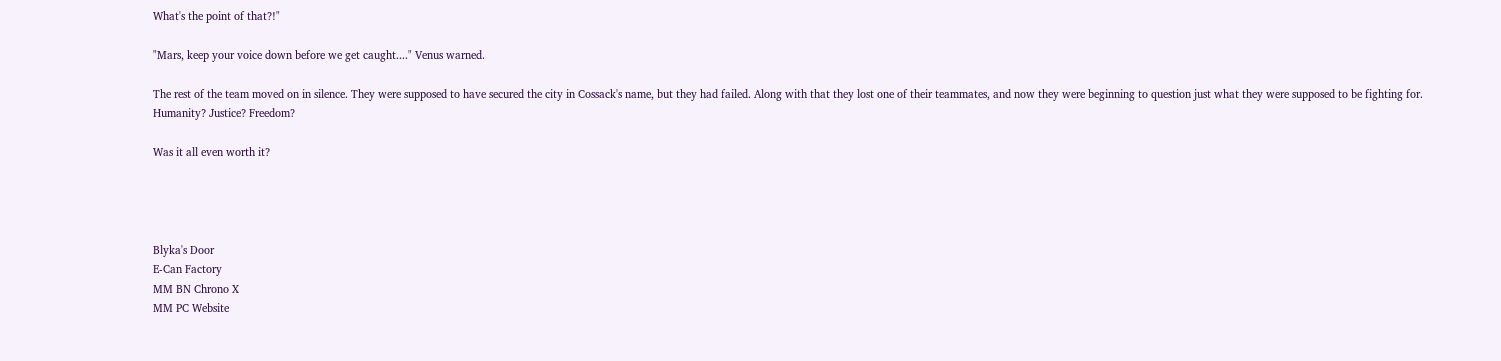What's the point of that?!"

"Mars, keep your voice down before we get caught...." Venus warned.

The rest of the team moved on in silence. They were supposed to have secured the city in Cossack's name, but they had failed. Along with that they lost one of their teammates, and now they were beginning to question just what they were supposed to be fighting for. Humanity? Justice? Freedom?

Was it all even worth it?




Blyka's Door
E-Can Factory
MM BN Chrono X
MM PC Website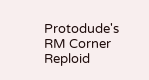Protodude's RM Corner
Reploid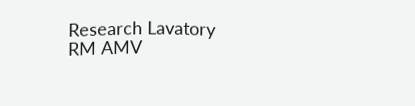Research Lavatory
RM AMV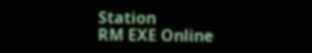Station
RM EXE Online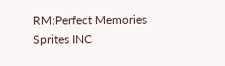RM:Perfect Memories
Sprites INC